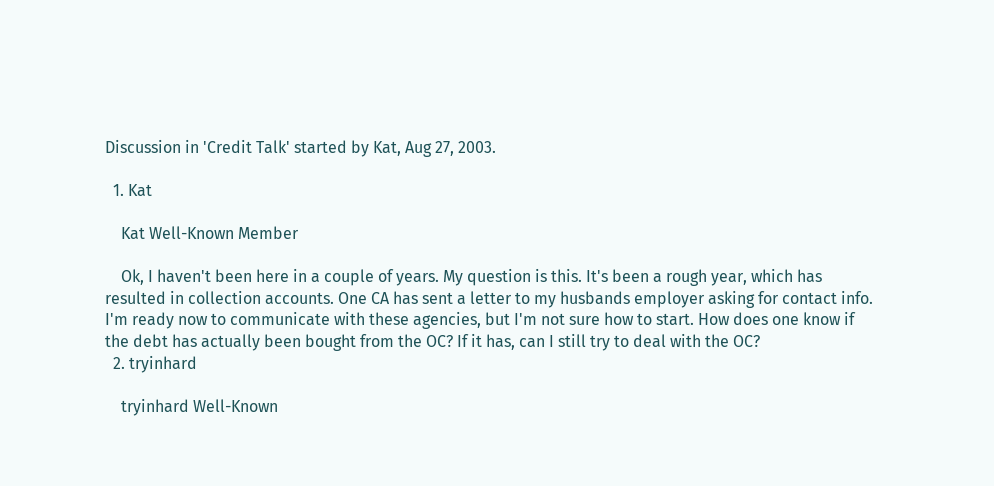Discussion in 'Credit Talk' started by Kat, Aug 27, 2003.

  1. Kat

    Kat Well-Known Member

    Ok, I haven't been here in a couple of years. My question is this. It's been a rough year, which has resulted in collection accounts. One CA has sent a letter to my husbands employer asking for contact info. I'm ready now to communicate with these agencies, but I'm not sure how to start. How does one know if the debt has actually been bought from the OC? If it has, can I still try to deal with the OC?
  2. tryinhard

    tryinhard Well-Known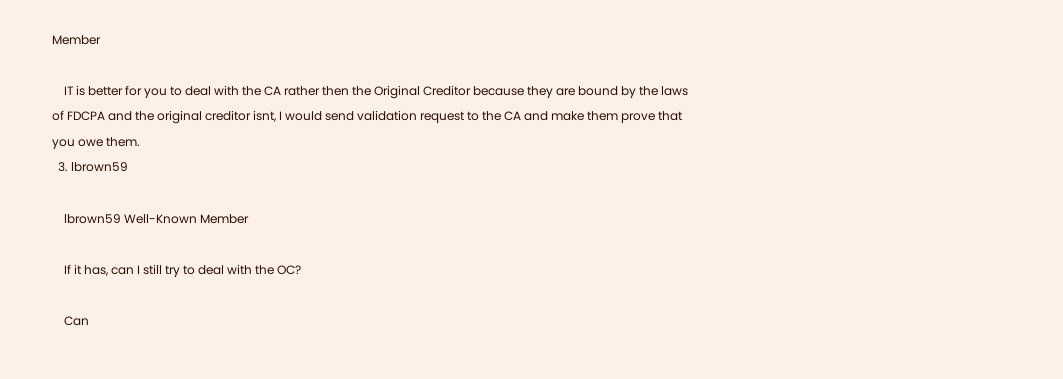Member

    IT is better for you to deal with the CA rather then the Original Creditor because they are bound by the laws of FDCPA and the original creditor isnt, I would send validation request to the CA and make them prove that you owe them.
  3. lbrown59

    lbrown59 Well-Known Member

    If it has, can I still try to deal with the OC?

    Can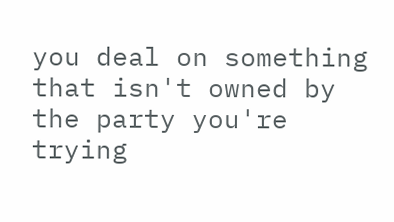you deal on something that isn't owned by the party you're trying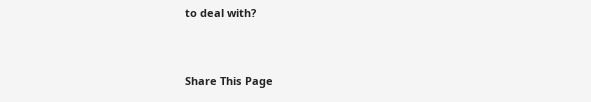to deal with?


Share This Page